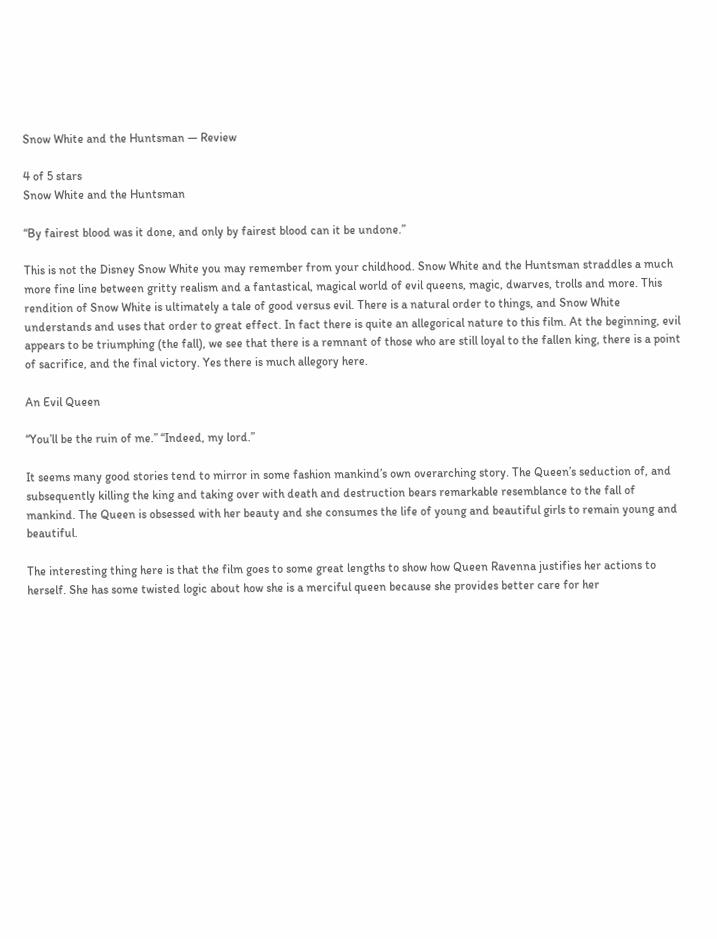Snow White and the Huntsman — Review

4 of 5 stars
Snow White and the Huntsman

“By fairest blood was it done, and only by fairest blood can it be undone.”

This is not the Disney Snow White you may remember from your childhood. Snow White and the Huntsman straddles a much more fine line between gritty realism and a fantastical, magical world of evil queens, magic, dwarves, trolls and more. This rendition of Snow White is ultimately a tale of good versus evil. There is a natural order to things, and Snow White understands and uses that order to great effect. In fact there is quite an allegorical nature to this film. At the beginning, evil appears to be triumphing (the fall), we see that there is a remnant of those who are still loyal to the fallen king, there is a point of sacrifice, and the final victory. Yes there is much allegory here.

An Evil Queen

“You’ll be the ruin of me.” “Indeed, my lord.”

It seems many good stories tend to mirror in some fashion mankind’s own overarching story. The Queen’s seduction of, and subsequently killing the king and taking over with death and destruction bears remarkable resemblance to the fall of mankind. The Queen is obsessed with her beauty and she consumes the life of young and beautiful girls to remain young and beautiful.

The interesting thing here is that the film goes to some great lengths to show how Queen Ravenna justifies her actions to herself. She has some twisted logic about how she is a merciful queen because she provides better care for her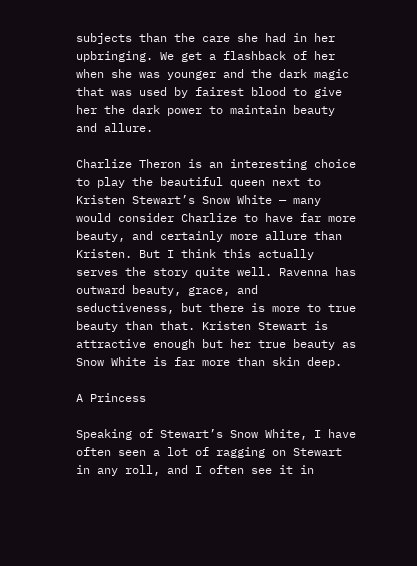subjects than the care she had in her upbringing. We get a flashback of her when she was younger and the dark magic that was used by fairest blood to give her the dark power to maintain beauty and allure.

Charlize Theron is an interesting choice to play the beautiful queen next to Kristen Stewart’s Snow White — many would consider Charlize to have far more beauty, and certainly more allure than Kristen. But I think this actually serves the story quite well. Ravenna has outward beauty, grace, and seductiveness, but there is more to true beauty than that. Kristen Stewart is attractive enough but her true beauty as Snow White is far more than skin deep.

A Princess

Speaking of Stewart’s Snow White, I have often seen a lot of ragging on Stewart in any roll, and I often see it in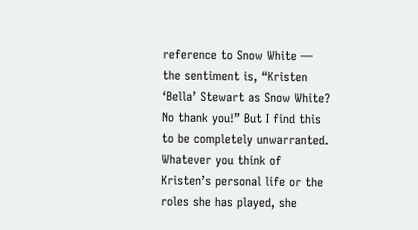reference to Snow White — the sentiment is, “Kristen ‘Bella’ Stewart as Snow White? No thank you!” But I find this to be completely unwarranted. Whatever you think of Kristen’s personal life or the roles she has played, she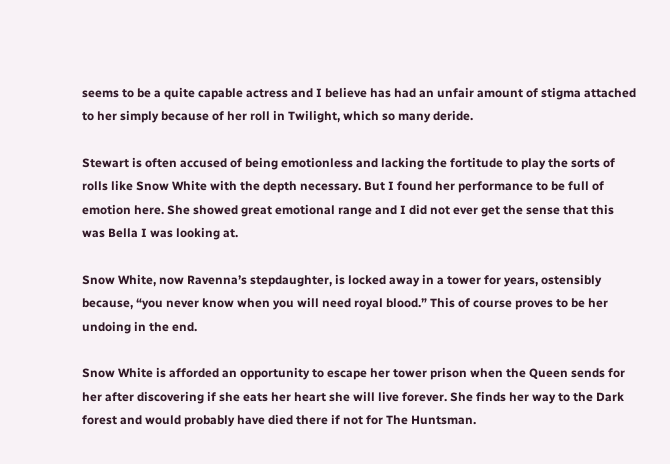seems to be a quite capable actress and I believe has had an unfair amount of stigma attached to her simply because of her roll in Twilight, which so many deride.

Stewart is often accused of being emotionless and lacking the fortitude to play the sorts of rolls like Snow White with the depth necessary. But I found her performance to be full of emotion here. She showed great emotional range and I did not ever get the sense that this was Bella I was looking at.

Snow White, now Ravenna’s stepdaughter, is locked away in a tower for years, ostensibly because, “you never know when you will need royal blood.” This of course proves to be her undoing in the end.

Snow White is afforded an opportunity to escape her tower prison when the Queen sends for her after discovering if she eats her heart she will live forever. She finds her way to the Dark forest and would probably have died there if not for The Huntsman.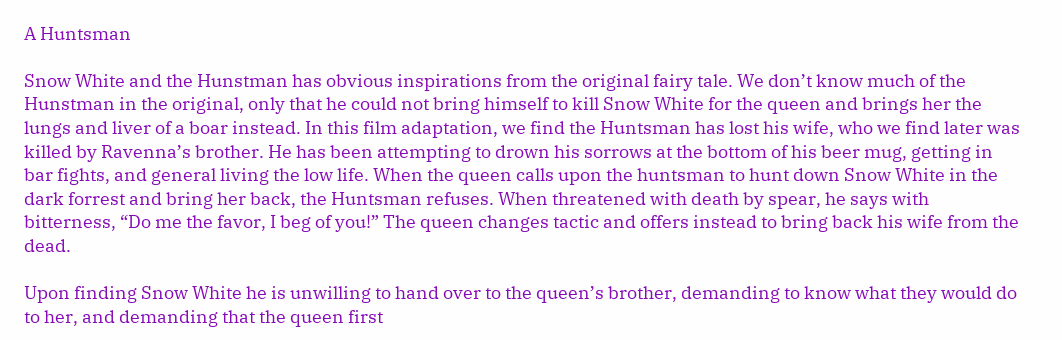A Huntsman

Snow White and the Hunstman has obvious inspirations from the original fairy tale. We don’t know much of the Hunstman in the original, only that he could not bring himself to kill Snow White for the queen and brings her the lungs and liver of a boar instead. In this film adaptation, we find the Huntsman has lost his wife, who we find later was killed by Ravenna’s brother. He has been attempting to drown his sorrows at the bottom of his beer mug, getting in bar fights, and general living the low life. When the queen calls upon the huntsman to hunt down Snow White in the dark forrest and bring her back, the Huntsman refuses. When threatened with death by spear, he says with bitterness, “Do me the favor, I beg of you!” The queen changes tactic and offers instead to bring back his wife from the dead.

Upon finding Snow White he is unwilling to hand over to the queen’s brother, demanding to know what they would do to her, and demanding that the queen first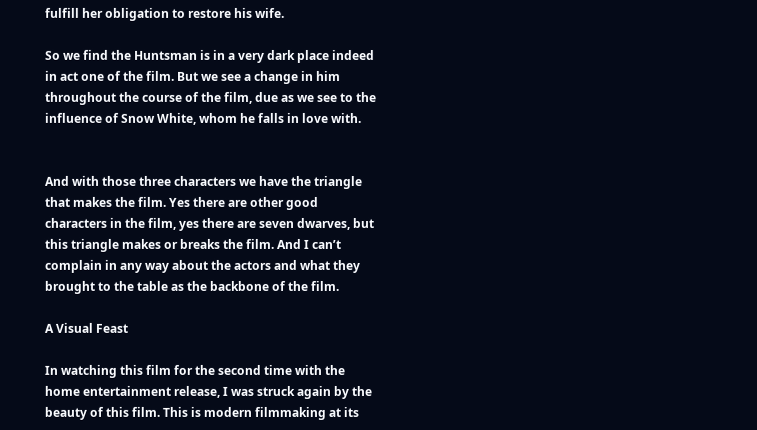fulfill her obligation to restore his wife.

So we find the Huntsman is in a very dark place indeed in act one of the film. But we see a change in him throughout the course of the film, due as we see to the influence of Snow White, whom he falls in love with.


And with those three characters we have the triangle that makes the film. Yes there are other good characters in the film, yes there are seven dwarves, but this triangle makes or breaks the film. And I can’t complain in any way about the actors and what they brought to the table as the backbone of the film.

A Visual Feast

In watching this film for the second time with the home entertainment release, I was struck again by the beauty of this film. This is modern filmmaking at its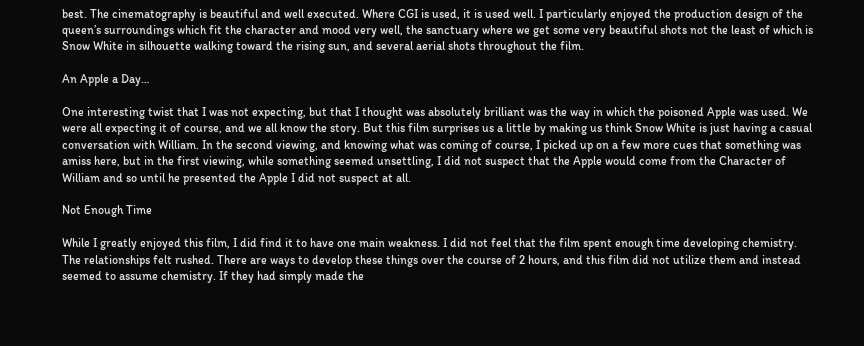best. The cinematography is beautiful and well executed. Where CGI is used, it is used well. I particularly enjoyed the production design of the queen’s surroundings which fit the character and mood very well, the sanctuary where we get some very beautiful shots not the least of which is Snow White in silhouette walking toward the rising sun, and several aerial shots throughout the film.

An Apple a Day…

One interesting twist that I was not expecting, but that I thought was absolutely brilliant was the way in which the poisoned Apple was used. We were all expecting it of course, and we all know the story. But this film surprises us a little by making us think Snow White is just having a casual conversation with William. In the second viewing, and knowing what was coming of course, I picked up on a few more cues that something was amiss here, but in the first viewing, while something seemed unsettling, I did not suspect that the Apple would come from the Character of William and so until he presented the Apple I did not suspect at all.

Not Enough Time

While I greatly enjoyed this film, I did find it to have one main weakness. I did not feel that the film spent enough time developing chemistry. The relationships felt rushed. There are ways to develop these things over the course of 2 hours, and this film did not utilize them and instead seemed to assume chemistry. If they had simply made the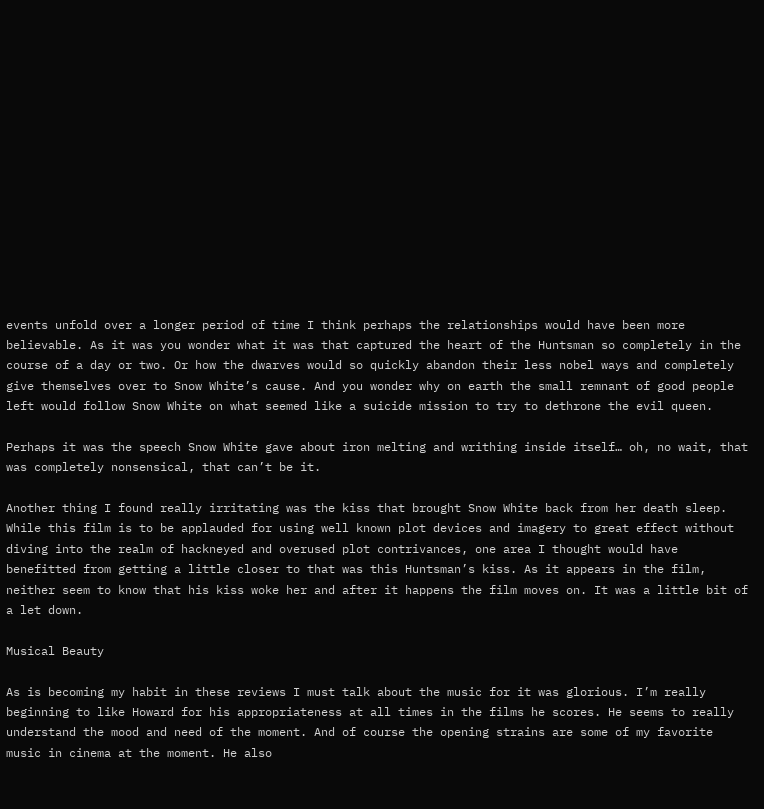events unfold over a longer period of time I think perhaps the relationships would have been more believable. As it was you wonder what it was that captured the heart of the Huntsman so completely in the course of a day or two. Or how the dwarves would so quickly abandon their less nobel ways and completely give themselves over to Snow White’s cause. And you wonder why on earth the small remnant of good people left would follow Snow White on what seemed like a suicide mission to try to dethrone the evil queen.

Perhaps it was the speech Snow White gave about iron melting and writhing inside itself… oh, no wait, that was completely nonsensical, that can’t be it.

Another thing I found really irritating was the kiss that brought Snow White back from her death sleep. While this film is to be applauded for using well known plot devices and imagery to great effect without diving into the realm of hackneyed and overused plot contrivances, one area I thought would have benefitted from getting a little closer to that was this Huntsman’s kiss. As it appears in the film, neither seem to know that his kiss woke her and after it happens the film moves on. It was a little bit of a let down.

Musical Beauty

As is becoming my habit in these reviews I must talk about the music for it was glorious. I’m really beginning to like Howard for his appropriateness at all times in the films he scores. He seems to really understand the mood and need of the moment. And of course the opening strains are some of my favorite music in cinema at the moment. He also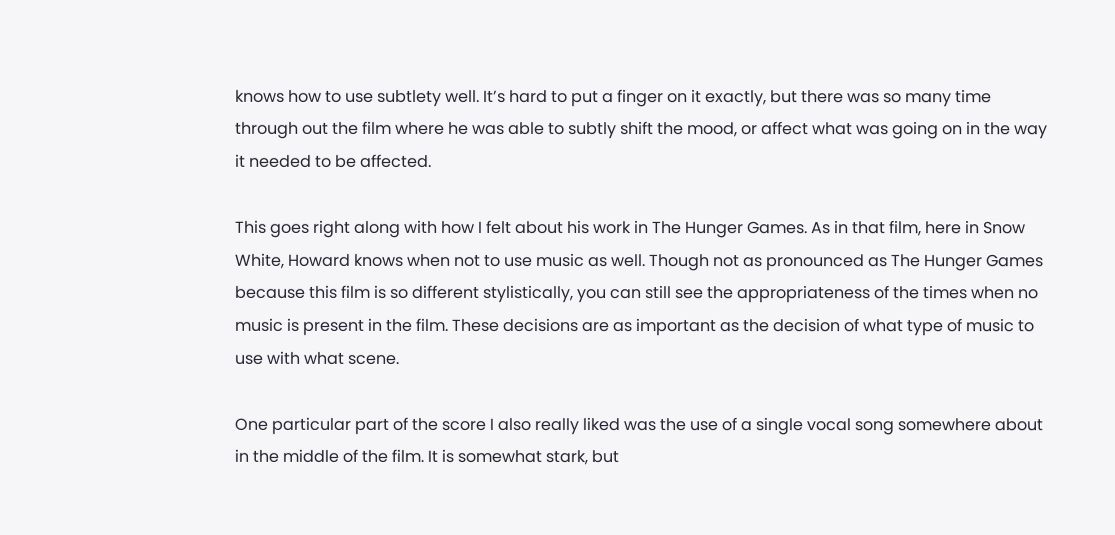knows how to use subtlety well. It’s hard to put a finger on it exactly, but there was so many time through out the film where he was able to subtly shift the mood, or affect what was going on in the way it needed to be affected.

This goes right along with how I felt about his work in The Hunger Games. As in that film, here in Snow White, Howard knows when not to use music as well. Though not as pronounced as The Hunger Games because this film is so different stylistically, you can still see the appropriateness of the times when no music is present in the film. These decisions are as important as the decision of what type of music to use with what scene.

One particular part of the score I also really liked was the use of a single vocal song somewhere about in the middle of the film. It is somewhat stark, but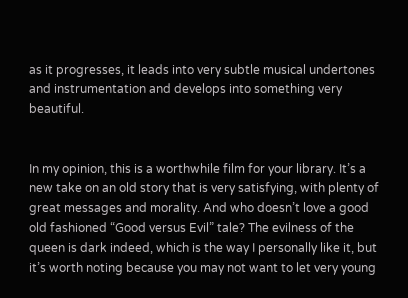as it progresses, it leads into very subtle musical undertones and instrumentation and develops into something very beautiful.


In my opinion, this is a worthwhile film for your library. It’s a new take on an old story that is very satisfying, with plenty of great messages and morality. And who doesn’t love a good old fashioned “Good versus Evil” tale? The evilness of the queen is dark indeed, which is the way I personally like it, but it’s worth noting because you may not want to let very young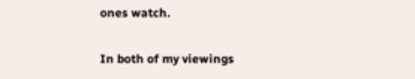ones watch.

In both of my viewings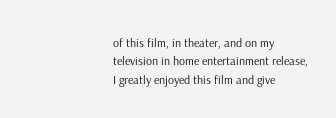of this film, in theater, and on my television in home entertainment release, I greatly enjoyed this film and give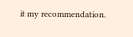it my recommendation.